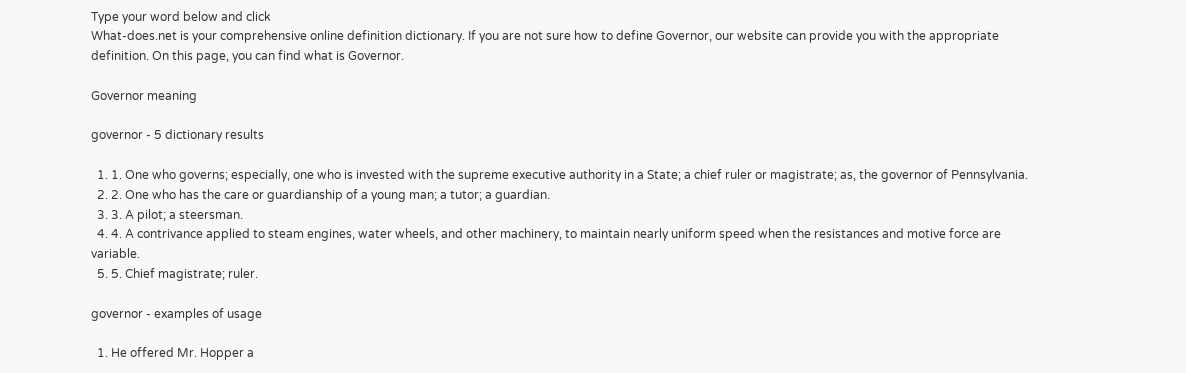Type your word below and click
What-does.net is your comprehensive online definition dictionary. If you are not sure how to define Governor, our website can provide you with the appropriate definition. On this page, you can find what is Governor.

Governor meaning

governor - 5 dictionary results

  1. 1. One who governs; especially, one who is invested with the supreme executive authority in a State; a chief ruler or magistrate; as, the governor of Pennsylvania.
  2. 2. One who has the care or guardianship of a young man; a tutor; a guardian.
  3. 3. A pilot; a steersman.
  4. 4. A contrivance applied to steam engines, water wheels, and other machinery, to maintain nearly uniform speed when the resistances and motive force are variable.
  5. 5. Chief magistrate; ruler.

governor - examples of usage

  1. He offered Mr. Hopper a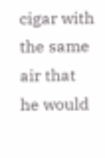cigar with the same air that he would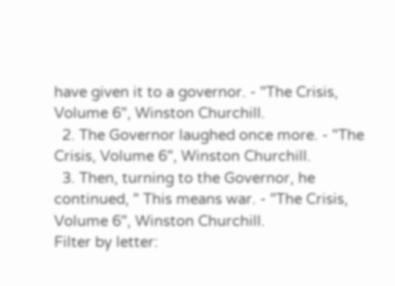have given it to a governor. - "The Crisis, Volume 6", Winston Churchill.
  2. The Governor laughed once more. - "The Crisis, Volume 6", Winston Churchill.
  3. Then, turning to the Governor, he continued, " This means war. - "The Crisis, Volume 6", Winston Churchill.
Filter by letter: